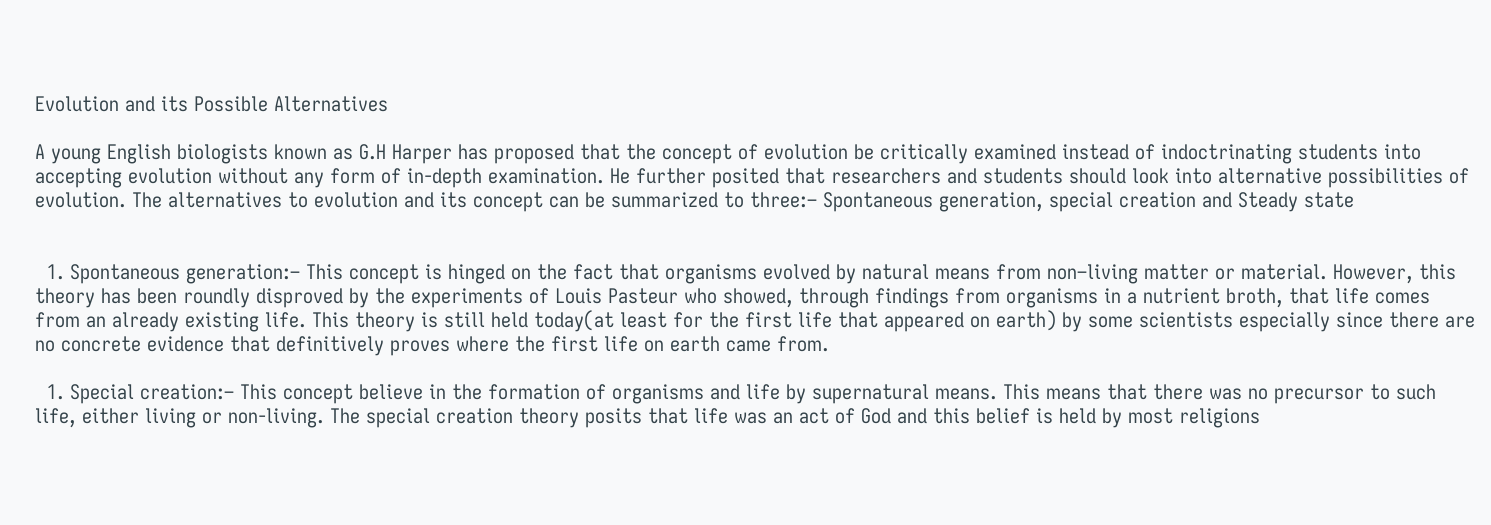Evolution and its Possible Alternatives

A young English biologists known as G.H Harper has proposed that the concept of evolution be critically examined instead of indoctrinating students into accepting evolution without any form of in-depth examination. He further posited that researchers and students should look into alternative possibilities of evolution. The alternatives to evolution and its concept can be summarized to three:– Spontaneous generation, special creation and Steady state


  1. Spontaneous generation:– This concept is hinged on the fact that organisms evolved by natural means from non–living matter or material. However, this theory has been roundly disproved by the experiments of Louis Pasteur who showed, through findings from organisms in a nutrient broth, that life comes from an already existing life. This theory is still held today(at least for the first life that appeared on earth) by some scientists especially since there are no concrete evidence that definitively proves where the first life on earth came from.

  1. Special creation:– This concept believe in the formation of organisms and life by supernatural means. This means that there was no precursor to such life, either living or non-living. The special creation theory posits that life was an act of God and this belief is held by most religions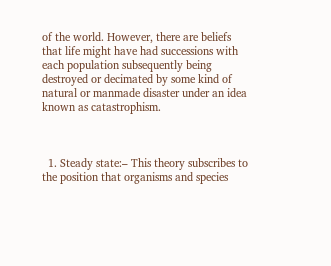of the world. However, there are beliefs that life might have had successions with each population subsequently being destroyed or decimated by some kind of natural or manmade disaster under an idea known as catastrophism.



  1. Steady state:– This theory subscribes to the position that organisms and species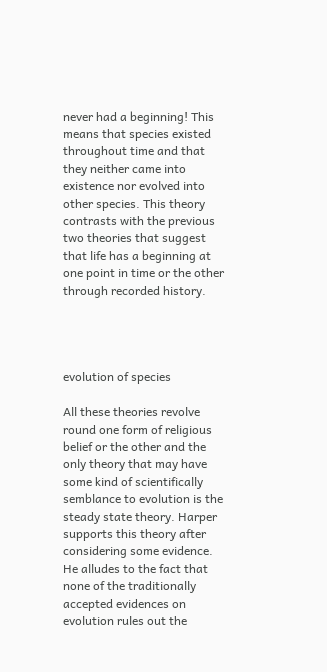never had a beginning! This means that species existed throughout time and that they neither came into existence nor evolved into other species. This theory contrasts with the previous two theories that suggest that life has a beginning at one point in time or the other through recorded history.




evolution of species

All these theories revolve round one form of religious belief or the other and the only theory that may have some kind of scientifically semblance to evolution is the steady state theory. Harper supports this theory after considering some evidence. He alludes to the fact that none of the traditionally accepted evidences on evolution rules out the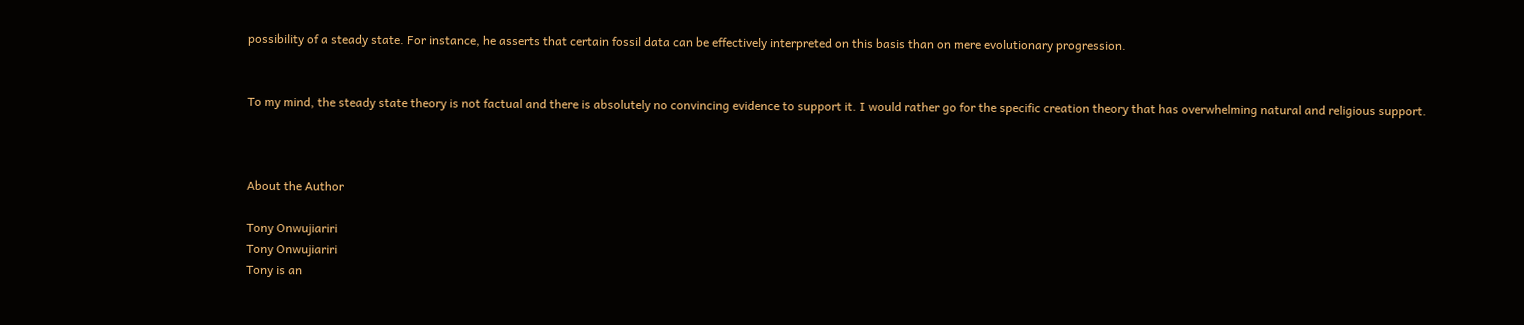possibility of a steady state. For instance, he asserts that certain fossil data can be effectively interpreted on this basis than on mere evolutionary progression.


To my mind, the steady state theory is not factual and there is absolutely no convincing evidence to support it. I would rather go for the specific creation theory that has overwhelming natural and religious support.



About the Author

Tony Onwujiariri
Tony Onwujiariri
Tony is an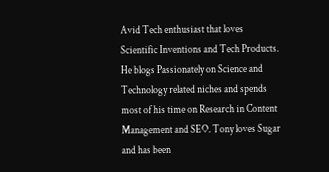Avid Tech enthusiast that loves Scientific Inventions and Tech Products. He blogs Passionately on Science and Technology related niches and spends most of his time on Research in Content Management and SEO. Tony loves Sugar and has been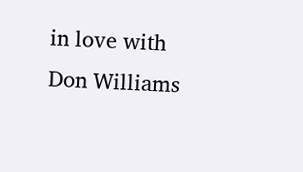in love with Don Williams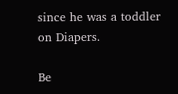since he was a toddler on Diapers.

Be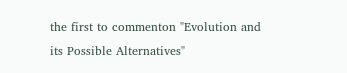the first to commenton "Evolution and its Possible Alternatives"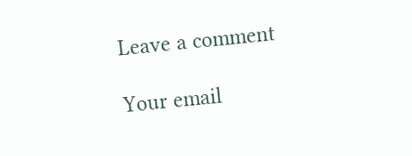Leave a comment

Your email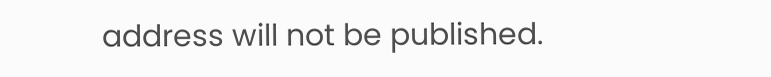address will not be published.